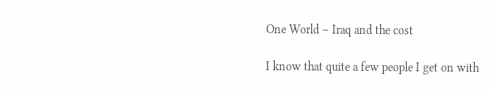One World – Iraq and the cost

I know that quite a few people I get on with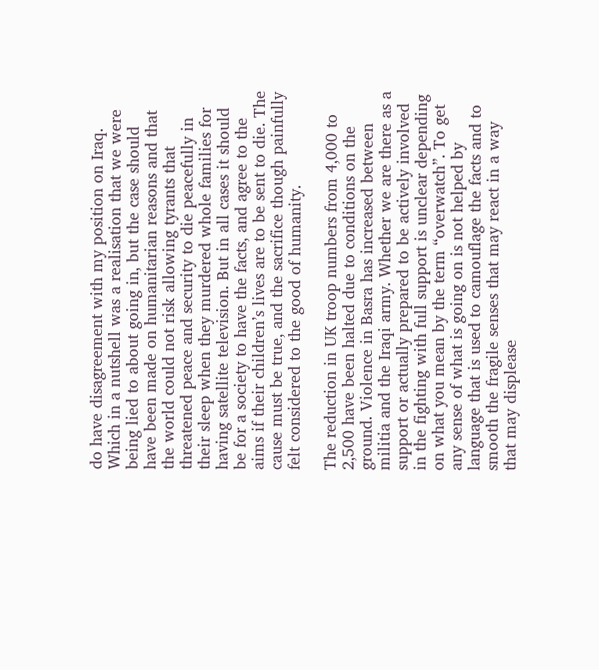do have disagreement with my position on Iraq. Which in a nutshell was a realisation that we were being lied to about going in, but the case should have been made on humanitarian reasons and that the world could not risk allowing tyrants that threatened peace and security to die peacefully in their sleep when they murdered whole families for having satellite television. But in all cases it should be for a society to have the facts, and agree to the aims if their children’s lives are to be sent to die. The cause must be true, and the sacrifice though painfully felt considered to the good of humanity.

The reduction in UK troop numbers from 4,000 to 2,500 have been halted due to conditions on the ground. Violence in Basra has increased between militia and the Iraqi army. Whether we are there as a support or actually prepared to be actively involved in the fighting with full support is unclear depending on what you mean by the term “overwatch”. To get any sense of what is going on is not helped by language that is used to camouflage the facts and to smooth the fragile senses that may react in a way that may displease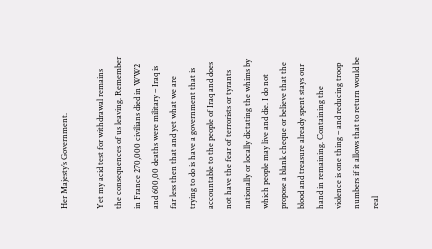Her Majesty’s Government.

Yet my acid test for withdrawal remains the consequences of us leaving. Remember in France 270,000 civilians died in WW2 and 600,00 deaths were military – Iraq is far less then that and yet what we are trying to do is have a government that is accountable to the people of Iraq and does not have the fear of terrorists or tyrants nationally or locally dictating the whims by which people may live and die. I do not propose a blank cheque or believe that the blood and treasure already spent stays our hand in remaining. Containing the violence is one thing – and reducing troop numbers if it allows that to return would be real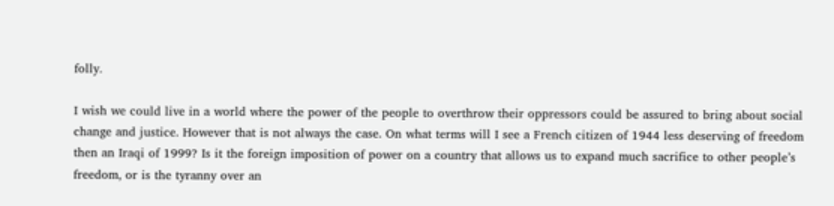folly.

I wish we could live in a world where the power of the people to overthrow their oppressors could be assured to bring about social change and justice. However that is not always the case. On what terms will I see a French citizen of 1944 less deserving of freedom then an Iraqi of 1999? Is it the foreign imposition of power on a country that allows us to expand much sacrifice to other people’s freedom, or is the tyranny over an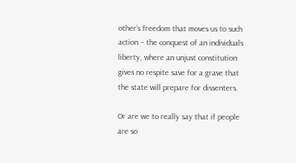other’s freedom that moves us to such action – the conquest of an individuals liberty, where an unjust constitution gives no respite save for a grave that the state will prepare for dissenters.

Or are we to really say that if people are so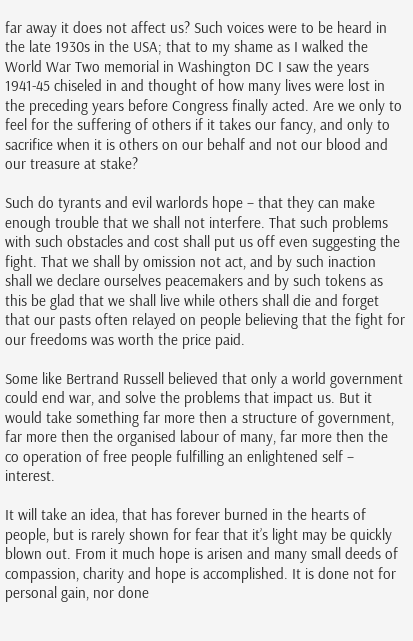far away it does not affect us? Such voices were to be heard in the late 1930s in the USA; that to my shame as I walked the World War Two memorial in Washington DC I saw the years 1941-45 chiseled in and thought of how many lives were lost in the preceding years before Congress finally acted. Are we only to feel for the suffering of others if it takes our fancy, and only to sacrifice when it is others on our behalf and not our blood and our treasure at stake?

Such do tyrants and evil warlords hope – that they can make enough trouble that we shall not interfere. That such problems with such obstacles and cost shall put us off even suggesting the fight. That we shall by omission not act, and by such inaction shall we declare ourselves peacemakers and by such tokens as this be glad that we shall live while others shall die and forget that our pasts often relayed on people believing that the fight for our freedoms was worth the price paid.

Some like Bertrand Russell believed that only a world government could end war, and solve the problems that impact us. But it would take something far more then a structure of government, far more then the organised labour of many, far more then the co operation of free people fulfilling an enlightened self – interest.

It will take an idea, that has forever burned in the hearts of people, but is rarely shown for fear that it’s light may be quickly blown out. From it much hope is arisen and many small deeds of compassion, charity and hope is accomplished. It is done not for personal gain, nor done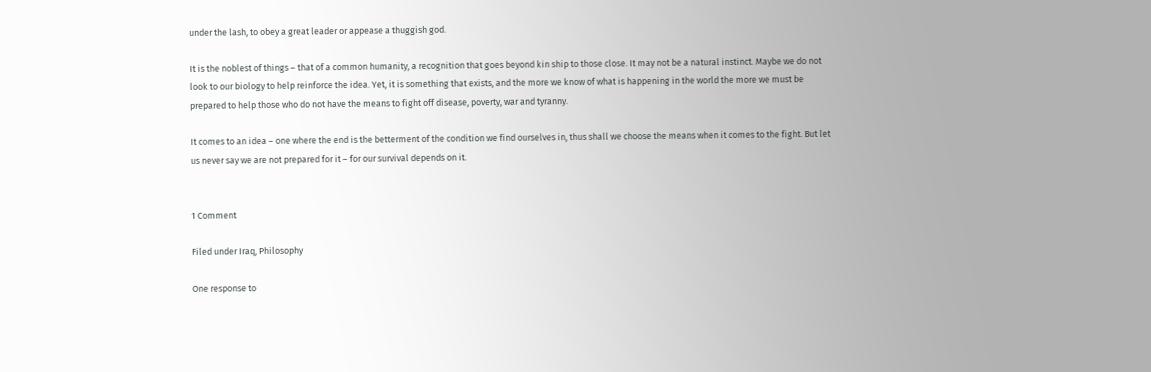under the lash, to obey a great leader or appease a thuggish god.

It is the noblest of things – that of a common humanity, a recognition that goes beyond kin ship to those close. It may not be a natural instinct. Maybe we do not look to our biology to help reinforce the idea. Yet, it is something that exists, and the more we know of what is happening in the world the more we must be prepared to help those who do not have the means to fight off disease, poverty, war and tyranny.

It comes to an idea – one where the end is the betterment of the condition we find ourselves in, thus shall we choose the means when it comes to the fight. But let us never say we are not prepared for it – for our survival depends on it.


1 Comment

Filed under Iraq, Philosophy

One response to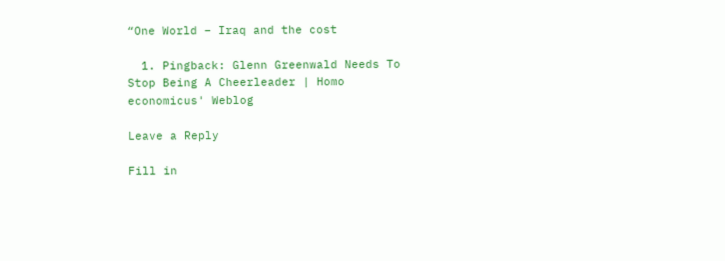“One World – Iraq and the cost

  1. Pingback: Glenn Greenwald Needs To Stop Being A Cheerleader | Homo economicus' Weblog

Leave a Reply

Fill in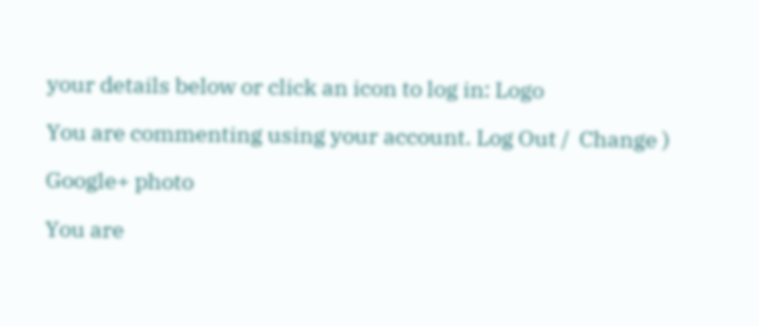your details below or click an icon to log in: Logo

You are commenting using your account. Log Out /  Change )

Google+ photo

You are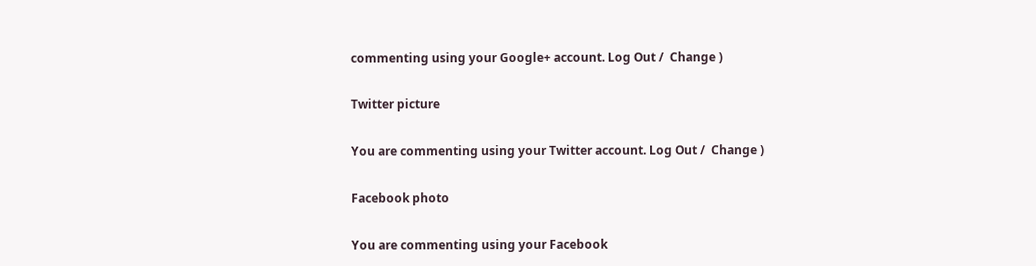commenting using your Google+ account. Log Out /  Change )

Twitter picture

You are commenting using your Twitter account. Log Out /  Change )

Facebook photo

You are commenting using your Facebook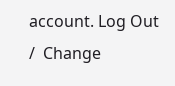account. Log Out /  Change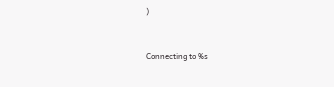)


Connecting to %s